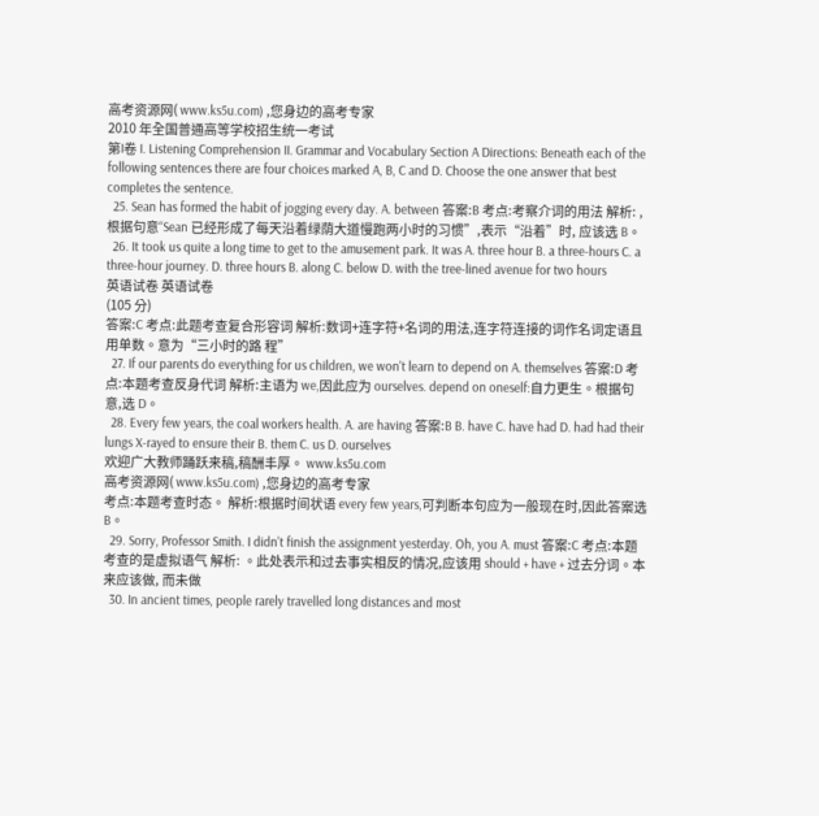高考资源网( www.ks5u.com) ,您身边的高考专家
2010 年全国普通高等学校招生统一考试
第I卷 I. Listening Comprehension II. Grammar and Vocabulary Section A Directions: Beneath each of the following sentences there are four choices marked A, B, C and D. Choose the one answer that best completes the sentence.
  25. Sean has formed the habit of jogging every day. A. between 答案:B 考点:考察介词的用法 解析: ,根据句意“Sean 已经形成了每天沿着绿荫大道慢跑两小时的习惯”,表示“沿着”时, 应该选 B。
  26. It took us quite a long time to get to the amusement park. It was A. three hour B. a three-hours C. a three-hour journey. D. three hours B. along C. below D. with the tree-lined avenue for two hours
英语试卷 英语试卷
(105 分)
答案:C 考点:此题考查复合形容词 解析:数词+连字符+名词的用法,连字符连接的词作名词定语且用单数。意为“三小时的路 程”
  27. If our parents do everything for us children, we won't learn to depend on A. themselves 答案:D 考点:本题考查反身代词 解析:主语为 we,因此应为 ourselves. depend on oneself:自力更生。根据句意,选 D。
  28. Every few years, the coal workers health. A. are having 答案:B B. have C. have had D. had had their lungs X-rayed to ensure their B. them C. us D. ourselves
欢迎广大教师踊跃来稿,稿酬丰厚。 www.ks5u.com
高考资源网( www.ks5u.com) ,您身边的高考专家
考点:本题考查时态。 解析:根据时间状语 every few years,可判断本句应为一般现在时,因此答案选 B。
  29. Sorry, Professor Smith. I didn't finish the assignment yesterday. Oh, you A. must 答案:C 考点:本题考查的是虚拟语气 解析: 。此处表示和过去事实相反的情况,应该用 should + have + 过去分词。本来应该做, 而未做
  30. In ancient times, people rarely travelled long distances and most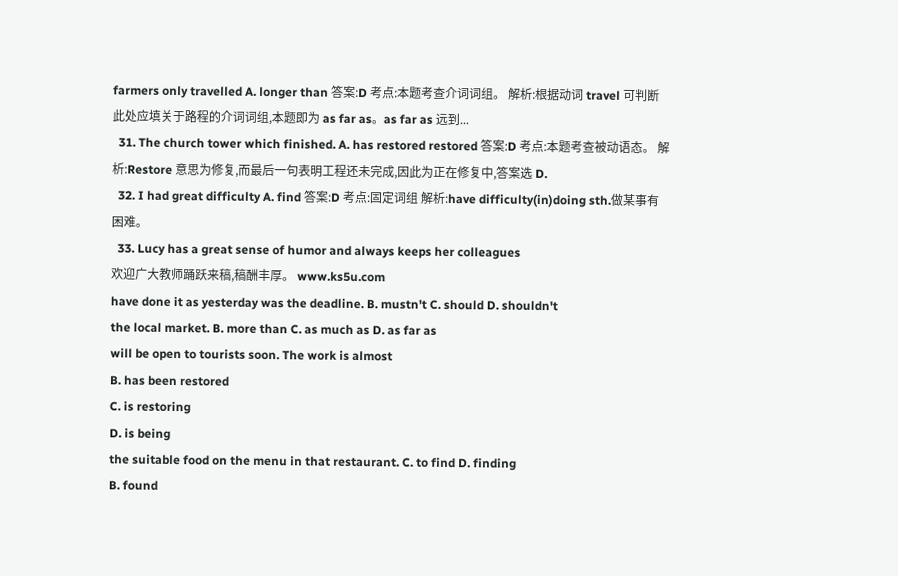farmers only travelled A. longer than 答案:D 考点:本题考查介词词组。 解析:根据动词 travel 可判断此处应填关于路程的介词词组,本题即为 as far as。as far as 远到...
  31. The church tower which finished. A. has restored restored 答案:D 考点:本题考查被动语态。 解析:Restore 意思为修复,而最后一句表明工程还未完成,因此为正在修复中,答案选 D.
  32. I had great difficulty A. find 答案:D 考点:固定词组 解析:have difficulty(in)doing sth.做某事有困难。
  33. Lucy has a great sense of humor and always keeps her colleagues
欢迎广大教师踊跃来稿,稿酬丰厚。 www.ks5u.com
have done it as yesterday was the deadline. B. mustn't C. should D. shouldn't
the local market. B. more than C. as much as D. as far as
will be open to tourists soon. The work is almost
B. has been restored
C. is restoring
D. is being
the suitable food on the menu in that restaurant. C. to find D. finding
B. found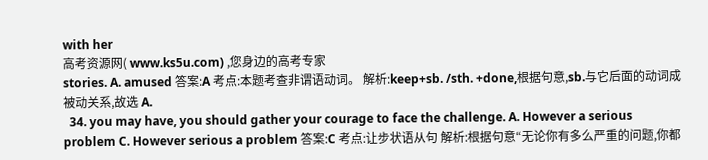with her
高考资源网( www.ks5u.com) ,您身边的高考专家
stories. A. amused 答案:A 考点:本题考查非谓语动词。 解析:keep+sb. /sth. +done,根据句意,sb.与它后面的动词成被动关系,故选 A.
  34. you may have, you should gather your courage to face the challenge. A. However a serious problem C. However serious a problem 答案:C 考点:让步状语从句 解析:根据句意“无论你有多么严重的问题,你都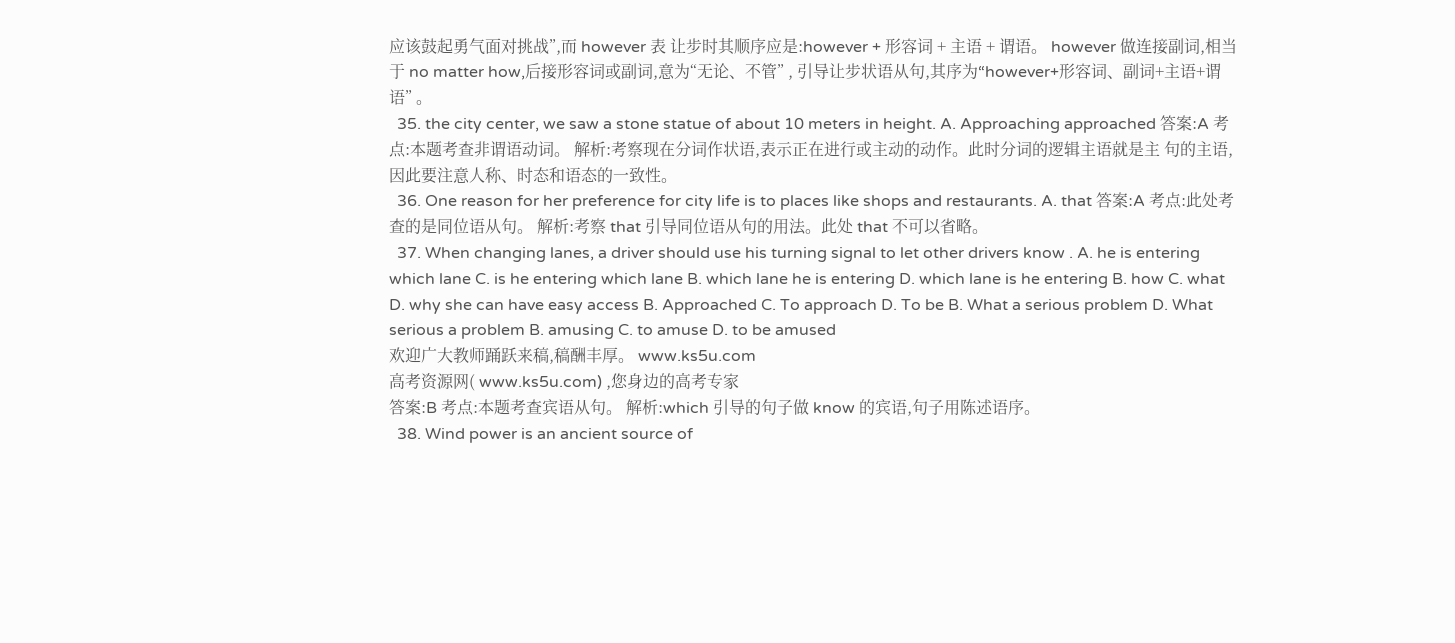应该鼓起勇气面对挑战”,而 however 表 让步时其顺序应是:however + 形容词 + 主语 + 谓语。 however 做连接副词,相当于 no matter how,后接形容词或副词,意为“无论、不管” , 引导让步状语从句,其序为“however+形容词、副词+主语+谓语” 。
  35. the city center, we saw a stone statue of about 10 meters in height. A. Approaching approached 答案:A 考点:本题考查非谓语动词。 解析:考察现在分词作状语,表示正在进行或主动的动作。此时分词的逻辑主语就是主 句的主语,因此要注意人称、时态和语态的一致性。
  36. One reason for her preference for city life is to places like shops and restaurants. A. that 答案:A 考点:此处考查的是同位语从句。 解析:考察 that 引导同位语从句的用法。此处 that 不可以省略。
  37. When changing lanes, a driver should use his turning signal to let other drivers know . A. he is entering which lane C. is he entering which lane B. which lane he is entering D. which lane is he entering B. how C. what D. why she can have easy access B. Approached C. To approach D. To be B. What a serious problem D. What serious a problem B. amusing C. to amuse D. to be amused
欢迎广大教师踊跃来稿,稿酬丰厚。 www.ks5u.com
高考资源网( www.ks5u.com) ,您身边的高考专家
答案:B 考点:本题考查宾语从句。 解析:which 引导的句子做 know 的宾语,句子用陈述语序。
  38. Wind power is an ancient source of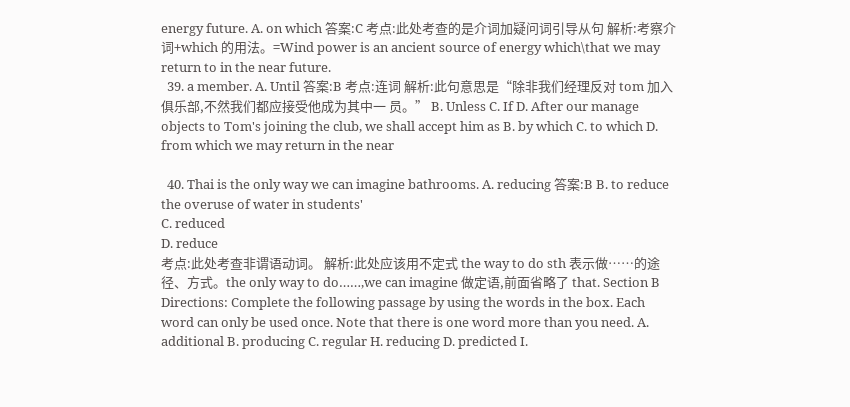energy future. A. on which 答案:C 考点:此处考查的是介词加疑问词引导从句 解析:考察介词+which 的用法。=Wind power is an ancient source of energy which\that we may return to in the near future.
  39. a member. A. Until 答案:B 考点:连词 解析:此句意思是“除非我们经理反对 tom 加入俱乐部,不然我们都应接受他成为其中一 员。” B. Unless C. If D. After our manage objects to Tom's joining the club, we shall accept him as B. by which C. to which D. from which we may return in the near

  40. Thai is the only way we can imagine bathrooms. A. reducing 答案:B B. to reduce
the overuse of water in students'
C. reduced
D. reduce
考点:此处考查非谓语动词。 解析:此处应该用不定式 the way to do sth 表示做……的途径、方式。the only way to do……,we can imagine 做定语,前面省略了 that. Section B Directions: Complete the following passage by using the words in the box. Each word can only be used once. Note that there is one word more than you need. A. additional B. producing C. regular H. reducing D. predicted I.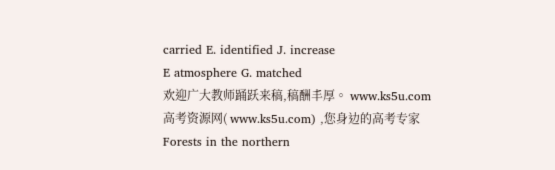carried E. identified J. increase
E atmosphere G. matched
欢迎广大教师踊跃来稿,稿酬丰厚。 www.ks5u.com
高考资源网( www.ks5u.com) ,您身边的高考专家
Forests in the northern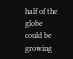half of the globe could be growing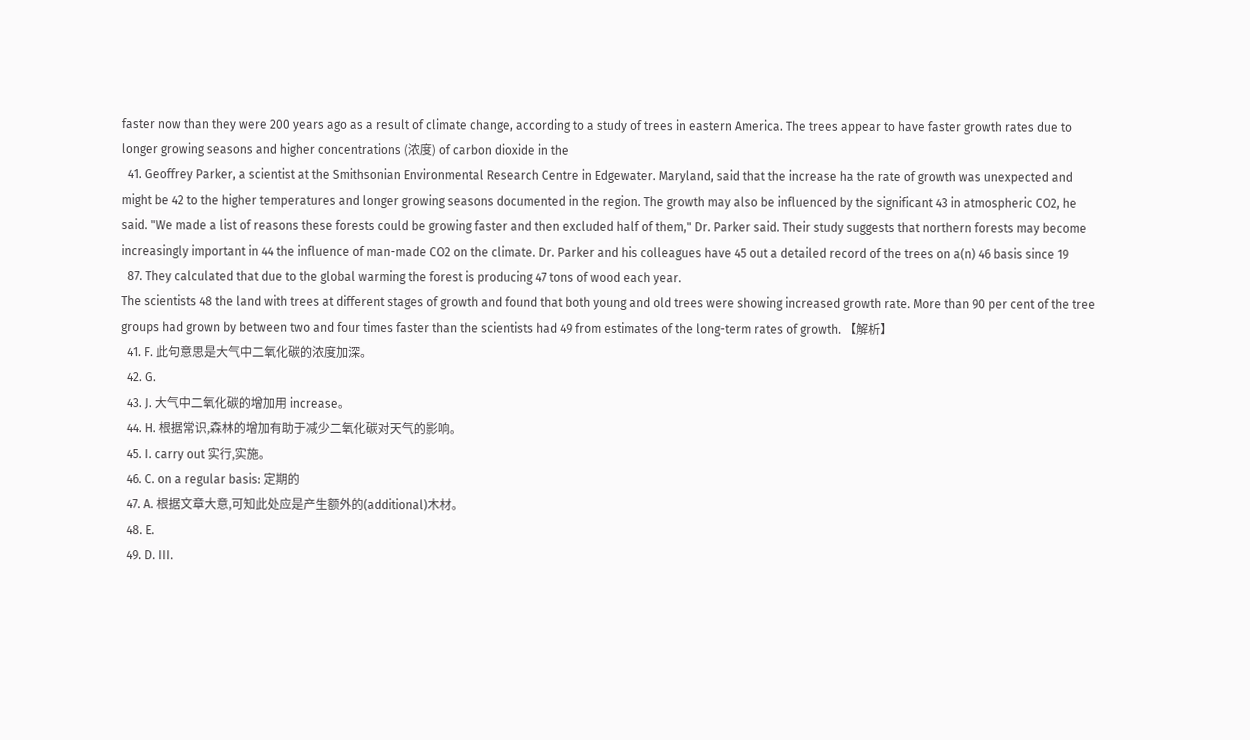faster now than they were 200 years ago as a result of climate change, according to a study of trees in eastern America. The trees appear to have faster growth rates due to longer growing seasons and higher concentrations (浓度) of carbon dioxide in the
  41. Geoffrey Parker, a scientist at the Smithsonian Environmental Research Centre in Edgewater. Maryland, said that the increase ha the rate of growth was unexpected and might be 42 to the higher temperatures and longer growing seasons documented in the region. The growth may also be influenced by the significant 43 in atmospheric CO2, he said. "We made a list of reasons these forests could be growing faster and then excluded half of them," Dr. Parker said. Their study suggests that northern forests may become increasingly important in 44 the influence of man-made CO2 on the climate. Dr. Parker and his colleagues have 45 out a detailed record of the trees on a(n) 46 basis since 19
  87. They calculated that due to the global warming the forest is producing 47 tons of wood each year.
The scientists 48 the land with trees at different stages of growth and found that both young and old trees were showing increased growth rate. More than 90 per cent of the tree groups had grown by between two and four times faster than the scientists had 49 from estimates of the long-term rates of growth. 【解析】
  41. F. 此句意思是大气中二氧化碳的浓度加深。
  42. G.
  43. J. 大气中二氧化碳的增加用 increase。
  44. H. 根据常识,森林的增加有助于减少二氧化碳对天气的影响。
  45. I. carry out 实行,实施。
  46. C. on a regular basis: 定期的
  47. A. 根据文章大意,可知此处应是产生额外的(additional)木材。
  48. E.
  49. D. III.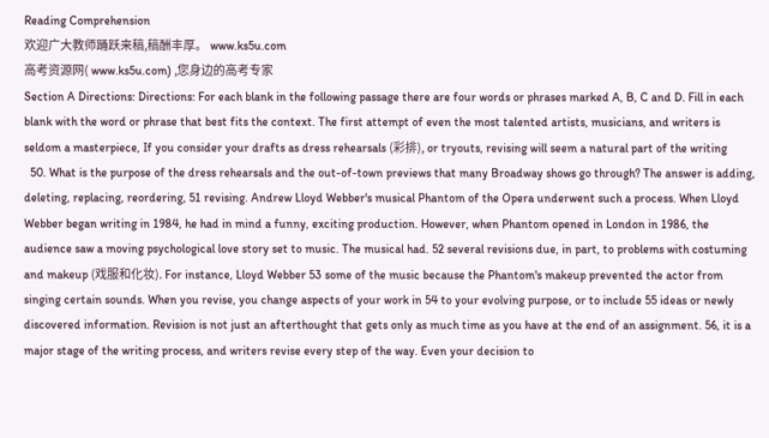Reading Comprehension
欢迎广大教师踊跃来稿,稿酬丰厚。 www.ks5u.com
高考资源网( www.ks5u.com) ,您身边的高考专家
Section A Directions: Directions: For each blank in the following passage there are four words or phrases marked A, B, C and D. Fill in each blank with the word or phrase that best fits the context. The first attempt of even the most talented artists, musicians, and writers is seldom a masterpiece, If you consider your drafts as dress rehearsals (彩排), or tryouts, revising will seem a natural part of the writing
  50. What is the purpose of the dress rehearsals and the out-of-town previews that many Broadway shows go through? The answer is adding, deleting, replacing, reordering, 51 revising. Andrew Lloyd Webber's musical Phantom of the Opera underwent such a process. When Lloyd Webber began writing in 1984, he had in mind a funny, exciting production. However, when Phantom opened in London in 1986, the audience saw a moving psychological love story set to music. The musical had. 52 several revisions due, in part, to problems with costuming and makeup (戏服和化妆). For instance, Lloyd Webber 53 some of the music because the Phantom's makeup prevented the actor from singing certain sounds. When you revise, you change aspects of your work in 54 to your evolving purpose, or to include 55 ideas or newly discovered information. Revision is not just an afterthought that gets only as much time as you have at the end of an assignment. 56, it is a major stage of the writing process, and writers revise every step of the way. Even your decision to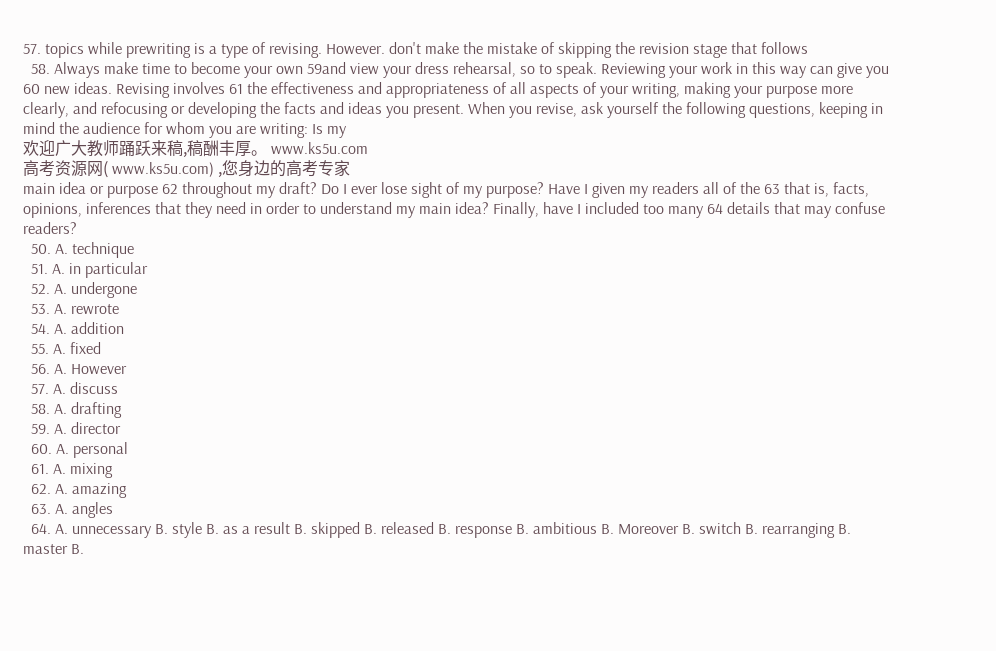57. topics while prewriting is a type of revising. However. don't make the mistake of skipping the revision stage that follows
  58. Always make time to become your own 59and view your dress rehearsal, so to speak. Reviewing your work in this way can give you 60 new ideas. Revising involves 61 the effectiveness and appropriateness of all aspects of your writing, making your purpose more clearly, and refocusing or developing the facts and ideas you present. When you revise, ask yourself the following questions, keeping in mind the audience for whom you are writing: Is my
欢迎广大教师踊跃来稿,稿酬丰厚。 www.ks5u.com
高考资源网( www.ks5u.com) ,您身边的高考专家
main idea or purpose 62 throughout my draft? Do I ever lose sight of my purpose? Have I given my readers all of the 63 that is, facts, opinions, inferences that they need in order to understand my main idea? Finally, have I included too many 64 details that may confuse readers?
  50. A. technique
  51. A. in particular
  52. A. undergone
  53. A. rewrote
  54. A. addition
  55. A. fixed
  56. A. However
  57. A. discuss
  58. A. drafting
  59. A. director
  60. A. personal
  61. A. mixing
  62. A. amazing
  63. A. angles
  64. A. unnecessary B. style B. as a result B. skipped B. released B. response B. ambitious B. Moreover B. switch B. rearranging B. master B.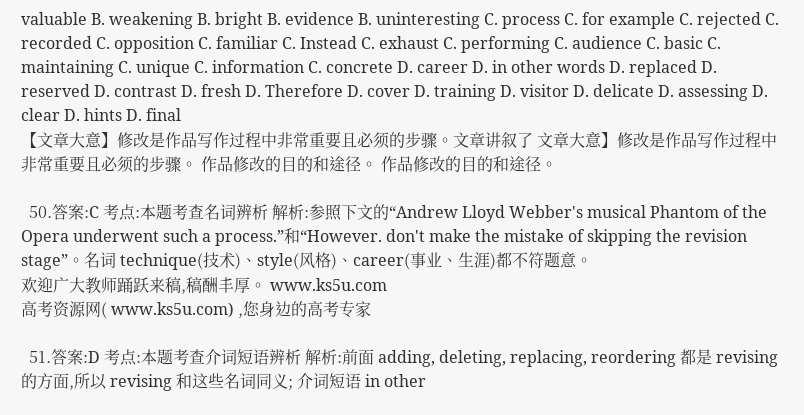valuable B. weakening B. bright B. evidence B. uninteresting C. process C. for example C. rejected C. recorded C. opposition C. familiar C. Instead C. exhaust C. performing C. audience C. basic C. maintaining C. unique C. information C. concrete D. career D. in other words D. replaced D. reserved D. contrast D. fresh D. Therefore D. cover D. training D. visitor D. delicate D. assessing D. clear D. hints D. final
【文章大意】修改是作品写作过程中非常重要且必须的步骤。文章讲叙了 文章大意】修改是作品写作过程中非常重要且必须的步骤。 作品修改的目的和途径。 作品修改的目的和途径。

  50.答案:C 考点:本题考查名词辨析 解析:参照下文的“Andrew Lloyd Webber's musical Phantom of the Opera underwent such a process.”和“However. don't make the mistake of skipping the revision
stage”。名词 technique(技术)、style(风格)、career(事业、生涯)都不符题意。
欢迎广大教师踊跃来稿,稿酬丰厚。 www.ks5u.com
高考资源网( www.ks5u.com) ,您身边的高考专家

  51.答案:D 考点:本题考查介词短语辨析 解析:前面 adding, deleting, replacing, reordering 都是 revising 的方面,所以 revising 和这些名词同义; 介词短语 in other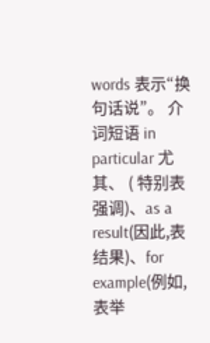words 表示“换句话说”。 介词短语 in particular 尤其、 ( 特别表强调)、as a result(因此,表结果)、for example(例如,表举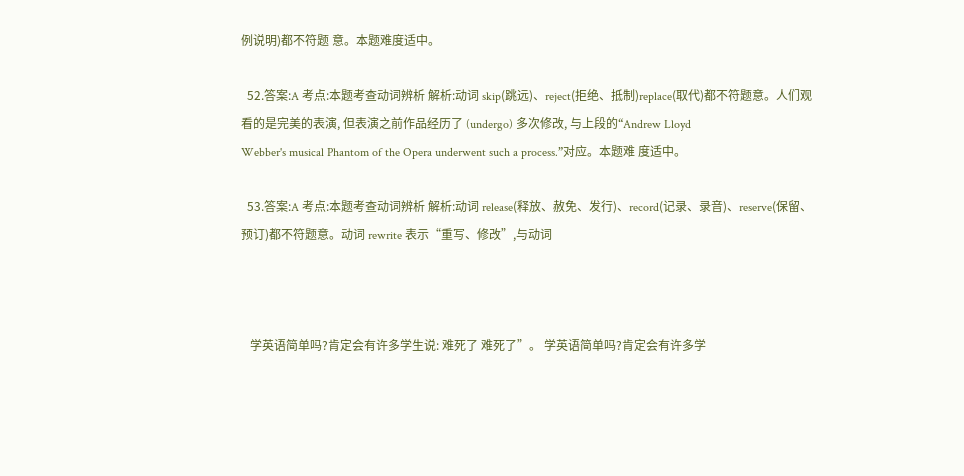例说明)都不符题 意。本题难度适中。

  52.答案:A 考点:本题考查动词辨析 解析:动词 skip(跳远)、reject(拒绝、抵制)replace(取代)都不符题意。人们观 看的是完美的表演, 但表演之前作品经历了 (undergo) 多次修改, 与上段的“Andrew Lloyd
Webber's musical Phantom of the Opera underwent such a process.”对应。本题难 度适中。

  53.答案:A 考点:本题考查动词辨析 解析:动词 release(释放、赦免、发行)、record(记录、录音)、reserve(保留、 预订)都不符题意。动词 rewrite 表示“重写、修改”,与动词



   学英语简单吗?肯定会有许多学生说: 难死了 难死了”。 学英语简单吗?肯定会有许多学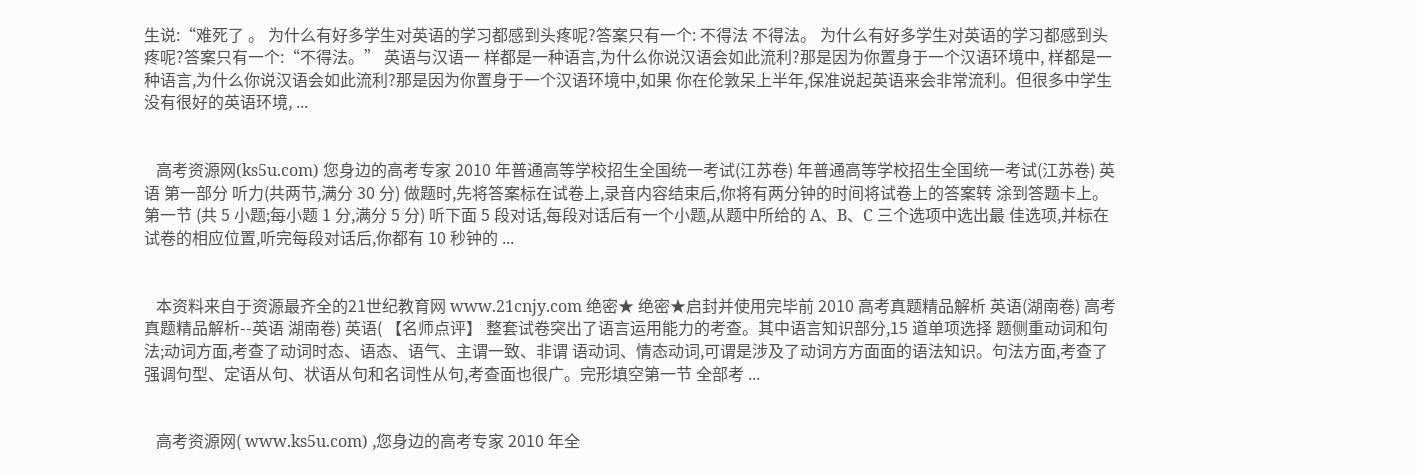生说:“难死了 。 为什么有好多学生对英语的学习都感到头疼呢?答案只有一个: 不得法 不得法。 为什么有好多学生对英语的学习都感到头疼呢?答案只有一个:“不得法。” 英语与汉语一 样都是一种语言,为什么你说汉语会如此流利?那是因为你置身于一个汉语环境中, 样都是一种语言,为什么你说汉语会如此流利?那是因为你置身于一个汉语环境中,如果 你在伦敦呆上半年,保准说起英语来会非常流利。但很多中学生没有很好的英语环境, ...


   高考资源网(ks5u.com) 您身边的高考专家 2010 年普通高等学校招生全国统一考试(江苏卷) 年普通高等学校招生全国统一考试(江苏卷) 英语 第一部分 听力(共两节,满分 30 分) 做题时,先将答案标在试卷上,录音内容结束后,你将有两分钟的时间将试卷上的答案转 涂到答题卡上。 第一节 (共 5 小题;每小题 1 分,满分 5 分) 听下面 5 段对话,每段对话后有一个小题,从题中所给的 A、B、C 三个选项中选出最 佳选项,并标在试卷的相应位置,听完每段对话后,你都有 10 秒钟的 ...


   本资料来自于资源最齐全的21世纪教育网 www.21cnjy.com 绝密★ 绝密★启封并使用完毕前 2010 高考真题精品解析 英语(湖南卷) 高考真题精品解析--英语 湖南卷) 英语( 【名师点评】 整套试卷突出了语言运用能力的考查。其中语言知识部分,15 道单项选择 题侧重动词和句法;动词方面,考查了动词时态、语态、语气、主谓一致、非谓 语动词、情态动词,可谓是涉及了动词方方面面的语法知识。句法方面,考查了 强调句型、定语从句、状语从句和名词性从句,考查面也很广。完形填空第一节 全部考 ...


   高考资源网( www.ks5u.com) ,您身边的高考专家 2010 年全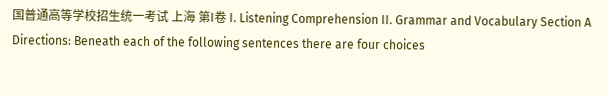国普通高等学校招生统一考试 上海 第I卷 I. Listening Comprehension II. Grammar and Vocabulary Section A Directions: Beneath each of the following sentences there are four choices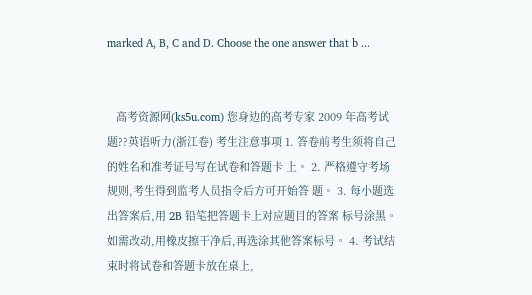marked A, B, C and D. Choose the one answer that b ...


   高考资源网(ks5u.com) 您身边的高考专家 2009 年高考试题??英语听力(浙江卷) 考生注意事项 1. 答卷前考生须将自己的姓名和准考证号写在试卷和答题卡 上。 2. 严格遵守考场规则,考生得到监考人员指令后方可开始答 题。 3. 每小题选出答案后,用 2B 铅笔把答题卡上对应题目的答案 标号涂黑。如需改动,用橡皮擦干净后,再选涂其他答案标号。 4. 考试结束时将试卷和答题卡放在桌上,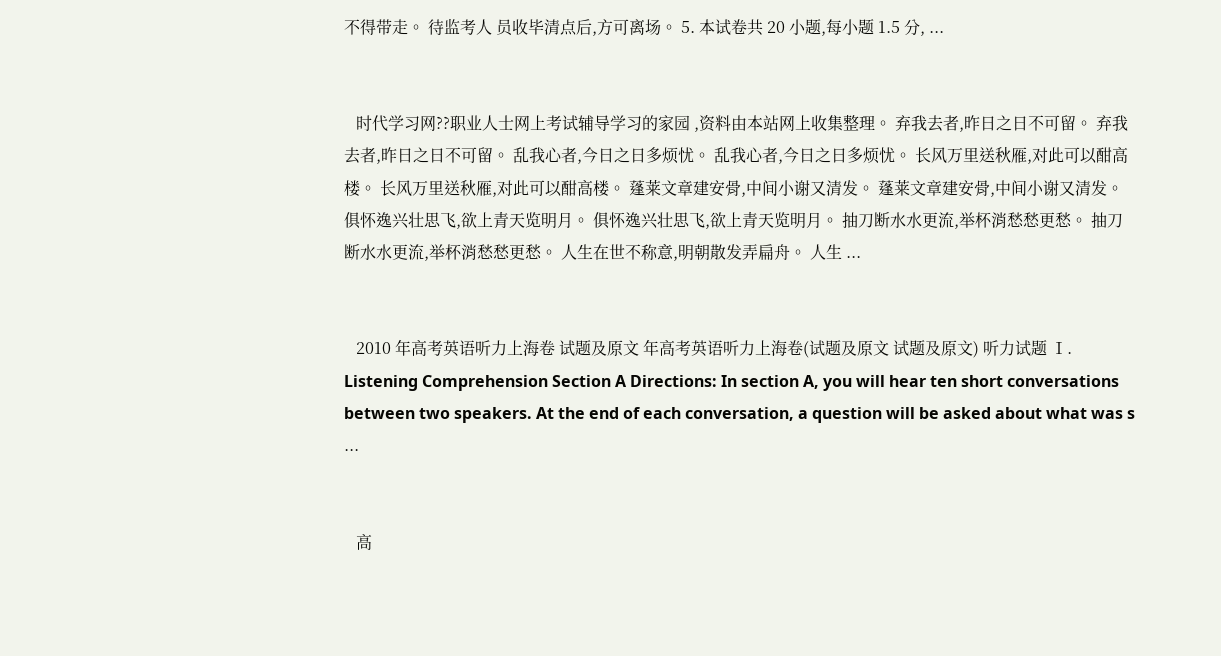不得带走。 待监考人 员收毕清点后,方可离场。 5. 本试卷共 20 小题,每小题 1.5 分, ...


   时代学习网??职业人士网上考试辅导学习的家园 ,资料由本站网上收集整理。 弃我去者,昨日之日不可留。 弃我去者,昨日之日不可留。 乱我心者,今日之日多烦忧。 乱我心者,今日之日多烦忧。 长风万里送秋雁,对此可以酣高楼。 长风万里送秋雁,对此可以酣高楼。 蓬莱文章建安骨,中间小谢又清发。 蓬莱文章建安骨,中间小谢又清发。 俱怀逸兴壮思飞,欲上青天览明月。 俱怀逸兴壮思飞,欲上青天览明月。 抽刀断水水更流,举杯消愁愁更愁。 抽刀断水水更流,举杯消愁愁更愁。 人生在世不称意,明朝散发弄扁舟。 人生 ...


   2010 年高考英语听力上海卷 试题及原文 年高考英语听力上海卷(试题及原文 试题及原文) 听力试题 Ⅰ. Listening Comprehension Section A Directions: In section A, you will hear ten short conversations between two speakers. At the end of each conversation, a question will be asked about what was s ...


   高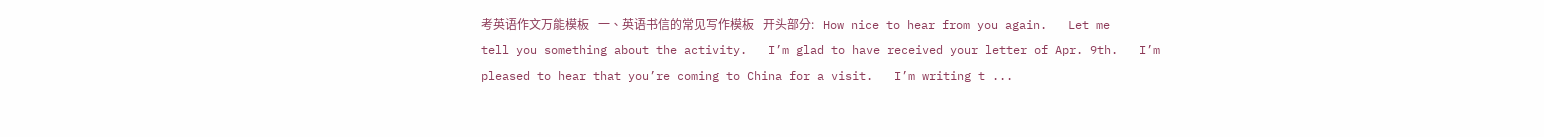考英语作文万能模板   一、英语书信的常见写作模板   开头部分:   How nice to hear from you again.   Let me tell you something about the activity.   I’m glad to have received your letter of Apr. 9th.   I’m pleased to hear that you’re coming to China for a visit.   I’m writing t ...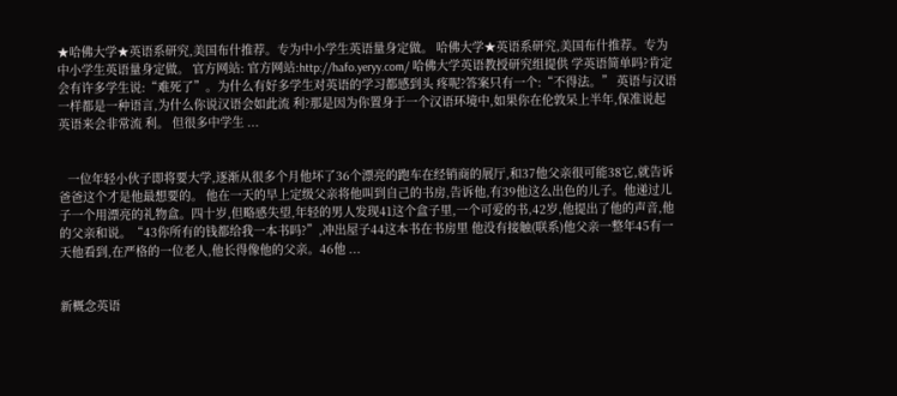★哈佛大学★英语系研究,美国布什推荐。专为中小学生英语量身定做。 哈佛大学★英语系研究,美国布什推荐。专为中小学生英语量身定做。 官方网站: 官方网站:http://hafo.yeryy.com/ 哈佛大学英语教授研究组提供 学英语简单吗?肯定会有许多学生说:“难死了”。为什么有好多学生对英语的学习都感到头 疼呢?答案只有一个:“不得法。” 英语与汉语一样都是一种语言,为什么你说汉语会如此流 利?那是因为你置身于一个汉语环境中,如果你在伦敦呆上半年,保准说起英语来会非常流 利。 但很多中学生 ...


   一位年轻小伙子即将要大学,逐渐从很多个月他坏了36个漂亮的跑车在经销商的展厅,和37他父亲很可能38它,就告诉爸爸这个才是他最想要的。 他在一天的早上定级父亲将他叫到自己的书房,告诉他,有39他这么出色的儿子。他递过儿子一个用漂亮的礼物盒。四十岁,但略感失望,年轻的男人发现41这个盒子里,一个可爱的书,42岁,他提出了他的声音,他的父亲和说。“43你所有的钱都给我一本书吗?”,冲出屋子44这本书在书房里 他没有接触(联系)他父亲一整年45有一天他看到,在严格的一位老人,他长得像他的父亲。46他 ...


新概念英语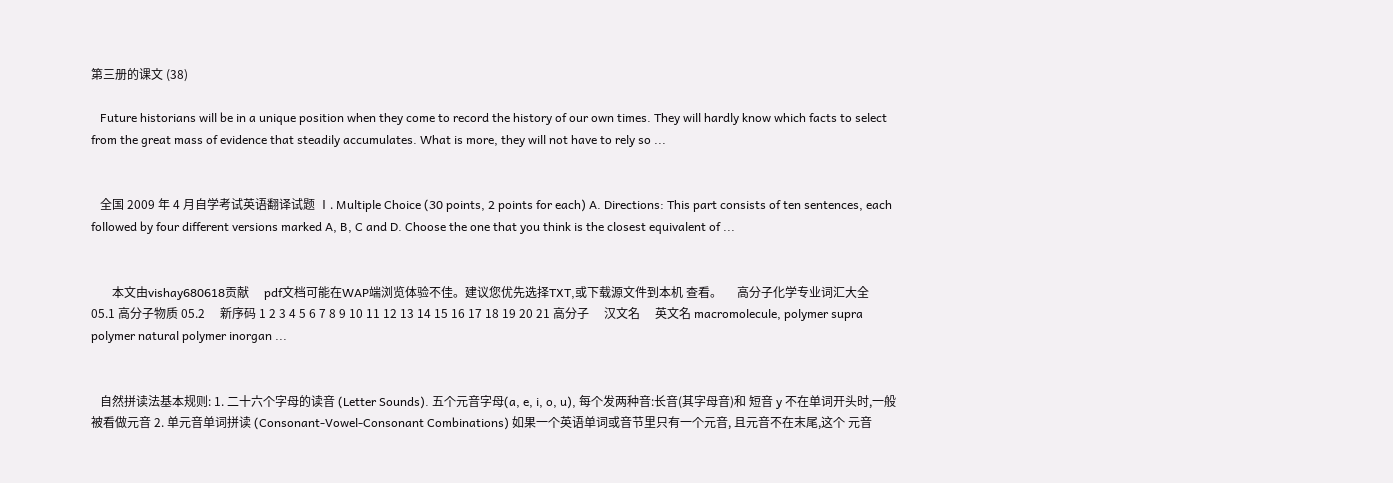第三册的课文 (38)

   Future historians will be in a unique position when they come to record the history of our own times. They will hardly know which facts to select from the great mass of evidence that steadily accumulates. What is more, they will not have to rely so ...


   全国 2009 年 4 月自学考试英语翻译试题 Ⅰ. Multiple Choice (30 points, 2 points for each) A. Directions: This part consists of ten sentences, each followed by four different versions marked A, B, C and D. Choose the one that you think is the closest equivalent of ...


       本文由vishay680618贡献     pdf文档可能在WAP端浏览体验不佳。建议您优先选择TXT,或下载源文件到本机 查看。     高分子化学专业词汇大全     05.1 高分子物质 05.2     新序码 1 2 3 4 5 6 7 8 9 10 11 12 13 14 15 16 17 18 19 20 21 高分子     汉文名     英文名 macromolecule, polymer supra polymer natural polymer inorgan ...


   自然拼读法基本规则: 1. 二十六个字母的读音 (Letter Sounds). 五个元音字母(a, e, i, o, u), 每个发两种音:长音(其字母音)和 短音 y 不在单词开头时,一般被看做元音 2. 单元音单词拼读 (Consonant-Vowel-Consonant Combinations) 如果一个英语单词或音节里只有一个元音, 且元音不在末尾,这个 元音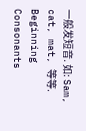一般发短音. 如: Sam, cat, mat, 等等. Beginning Consonants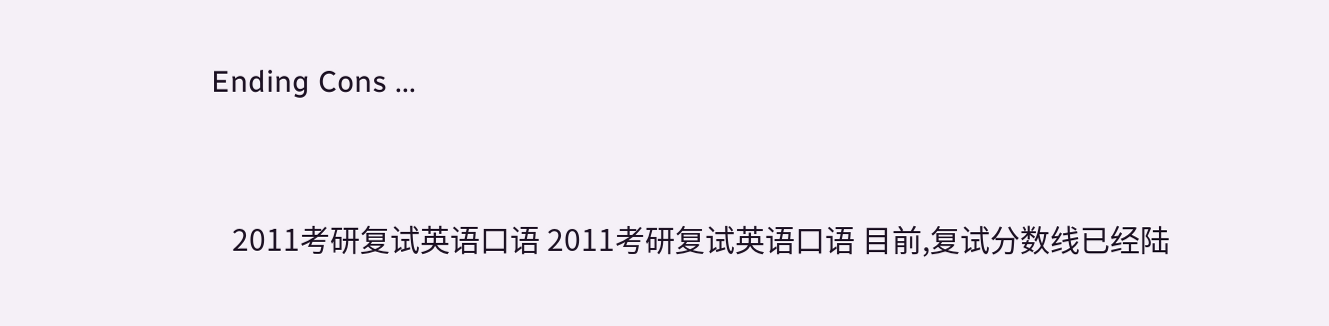Ending Cons ...


   2011考研复试英语口语 2011考研复试英语口语 目前,复试分数线已经陆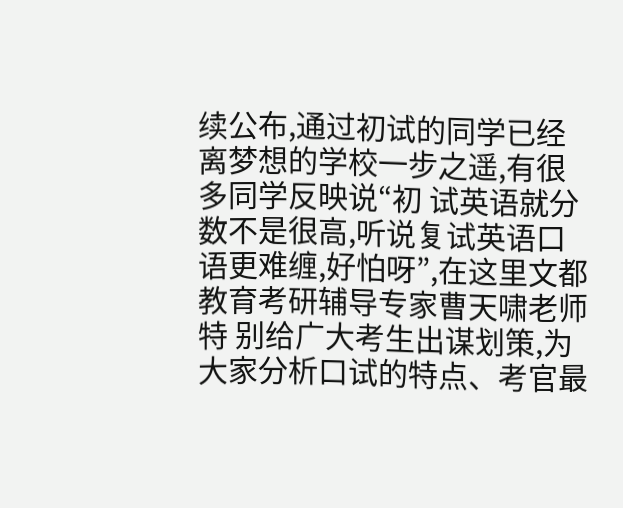续公布,通过初试的同学已经离梦想的学校一步之遥,有很多同学反映说“初 试英语就分数不是很高,听说复试英语口语更难缠,好怕呀”,在这里文都教育考研辅导专家曹天啸老师特 别给广大考生出谋划策,为大家分析口试的特点、考官最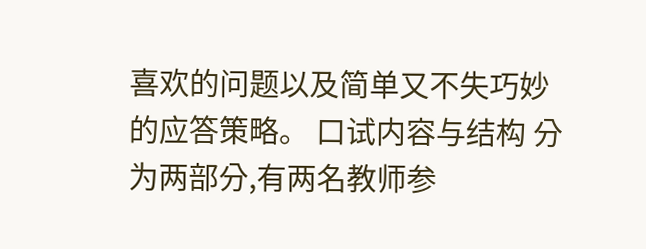喜欢的问题以及简单又不失巧妙的应答策略。 口试内容与结构 分为两部分,有两名教师参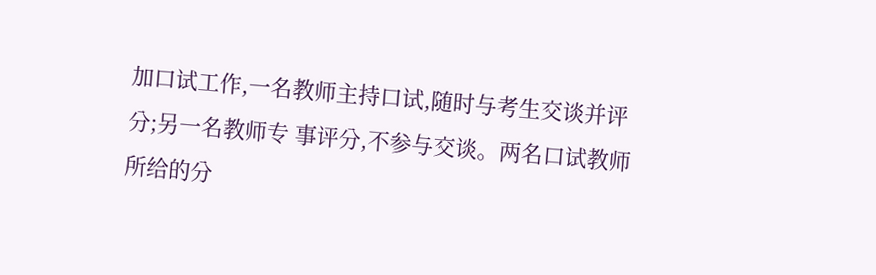加口试工作,一名教师主持口试,随时与考生交谈并评分;另一名教师专 事评分,不参与交谈。两名口试教师所给的分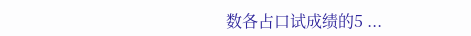数各占口试成绩的5 ...